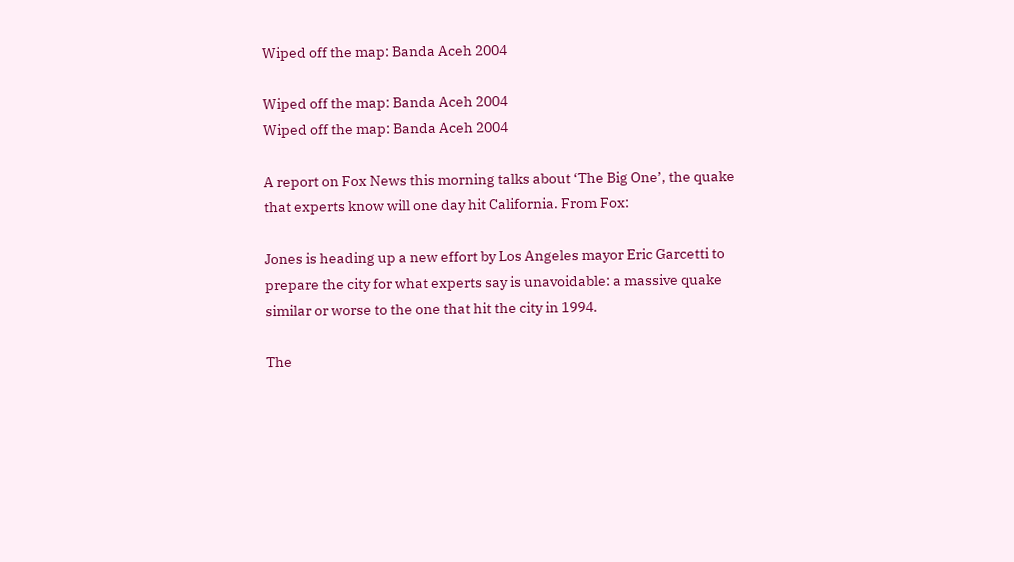Wiped off the map: Banda Aceh 2004

Wiped off the map: Banda Aceh 2004
Wiped off the map: Banda Aceh 2004

A report on Fox News this morning talks about ‘The Big One’, the quake that experts know will one day hit California. From Fox:

Jones is heading up a new effort by Los Angeles mayor Eric Garcetti to prepare the city for what experts say is unavoidable: a massive quake similar or worse to the one that hit the city in 1994.

The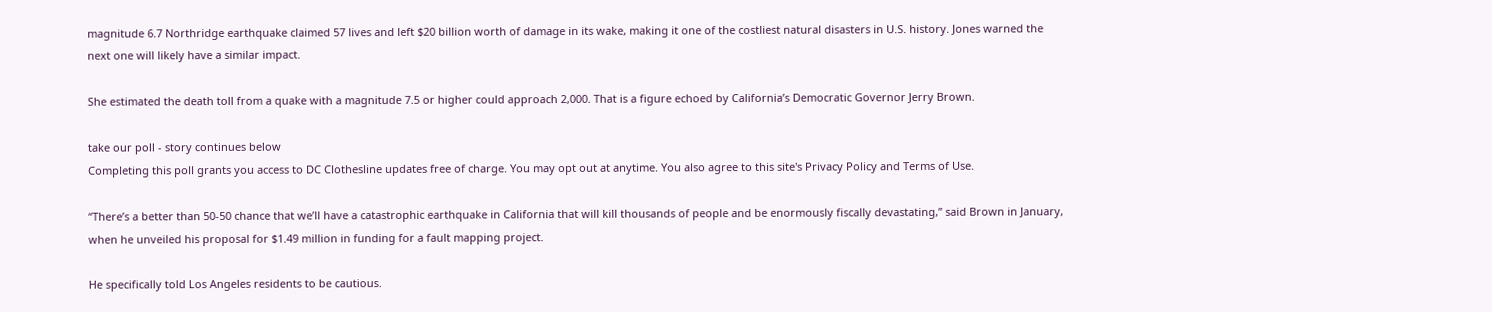magnitude 6.7 Northridge earthquake claimed 57 lives and left $20 billion worth of damage in its wake, making it one of the costliest natural disasters in U.S. history. Jones warned the next one will likely have a similar impact.

She estimated the death toll from a quake with a magnitude 7.5 or higher could approach 2,000. That is a figure echoed by California’s Democratic Governor Jerry Brown.

take our poll - story continues below
Completing this poll grants you access to DC Clothesline updates free of charge. You may opt out at anytime. You also agree to this site's Privacy Policy and Terms of Use.

“There’s a better than 50-50 chance that we’ll have a catastrophic earthquake in California that will kill thousands of people and be enormously fiscally devastating,” said Brown in January, when he unveiled his proposal for $1.49 million in funding for a fault mapping project.

He specifically told Los Angeles residents to be cautious.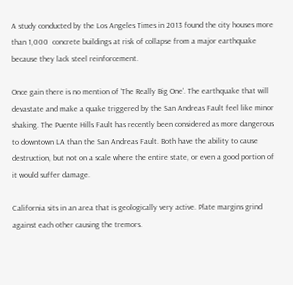A study conducted by the Los Angeles Times in 2013 found the city houses more than 1,000  concrete buildings at risk of collapse from a major earthquake because they lack steel reinforcement.

Once gain there is no mention of ‘The Really Big One’. The earthquake that will devastate and make a quake triggered by the San Andreas Fault feel like minor shaking. The Puente Hills Fault has recently been considered as more dangerous to downtown LA than the San Andreas Fault. Both have the ability to cause destruction, but not on a scale where the entire state, or even a good portion of it would suffer damage.

California sits in an area that is geologically very active. Plate margins grind against each other causing the tremors.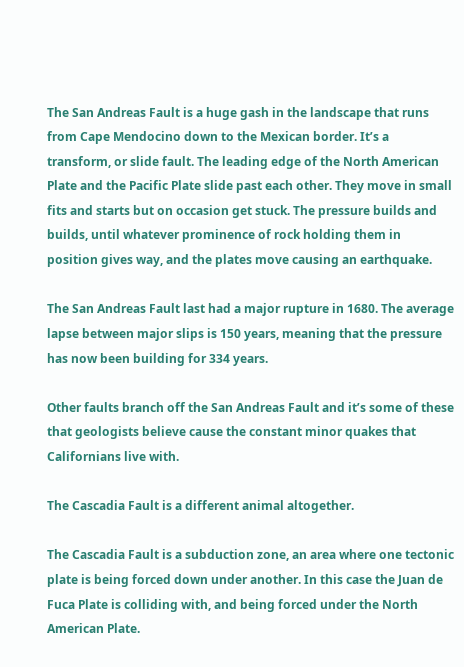The San Andreas Fault is a huge gash in the landscape that runs from Cape Mendocino down to the Mexican border. It’s a transform, or slide fault. The leading edge of the North American Plate and the Pacific Plate slide past each other. They move in small fits and starts but on occasion get stuck. The pressure builds and builds, until whatever prominence of rock holding them in position gives way, and the plates move causing an earthquake.

The San Andreas Fault last had a major rupture in 1680. The average lapse between major slips is 150 years, meaning that the pressure has now been building for 334 years.

Other faults branch off the San Andreas Fault and it’s some of these that geologists believe cause the constant minor quakes that Californians live with.

The Cascadia Fault is a different animal altogether.

The Cascadia Fault is a subduction zone, an area where one tectonic plate is being forced down under another. In this case the Juan de Fuca Plate is colliding with, and being forced under the North American Plate.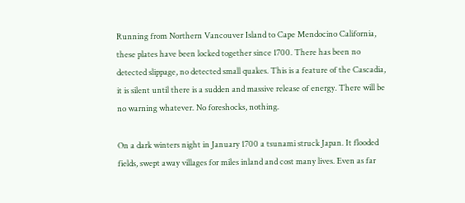Running from Northern Vancouver Island to Cape Mendocino California, these plates have been locked together since 1700. There has been no detected slippage, no detected small quakes. This is a feature of the Cascadia, it is silent until there is a sudden and massive release of energy. There will be no warning whatever. No foreshocks, nothing.

On a dark winters night in January 1700 a tsunami struck Japan. It flooded fields, swept away villages for miles inland and cost many lives. Even as far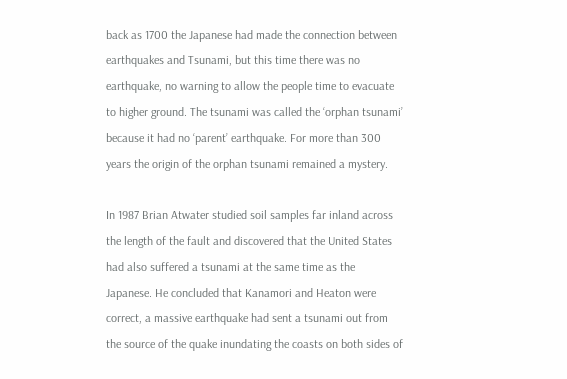back as 1700 the Japanese had made the connection between earthquakes and Tsunami, but this time there was no earthquake, no warning to allow the people time to evacuate to higher ground. The tsunami was called the ‘orphan tsunami’ because it had no ‘parent’ earthquake. For more than 300 years the origin of the orphan tsunami remained a mystery.

In 1987 Brian Atwater studied soil samples far inland across the length of the fault and discovered that the United States had also suffered a tsunami at the same time as the Japanese. He concluded that Kanamori and Heaton were correct, a massive earthquake had sent a tsunami out from the source of the quake inundating the coasts on both sides of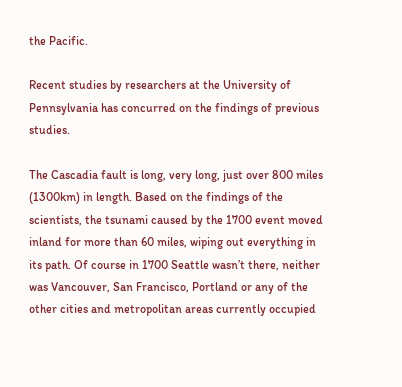the Pacific.

Recent studies by researchers at the University of Pennsylvania has concurred on the findings of previous studies.

The Cascadia fault is long, very long, just over 800 miles (1300km) in length. Based on the findings of the scientists, the tsunami caused by the 1700 event moved inland for more than 60 miles, wiping out everything in its path. Of course in 1700 Seattle wasn’t there, neither was Vancouver, San Francisco, Portland or any of the other cities and metropolitan areas currently occupied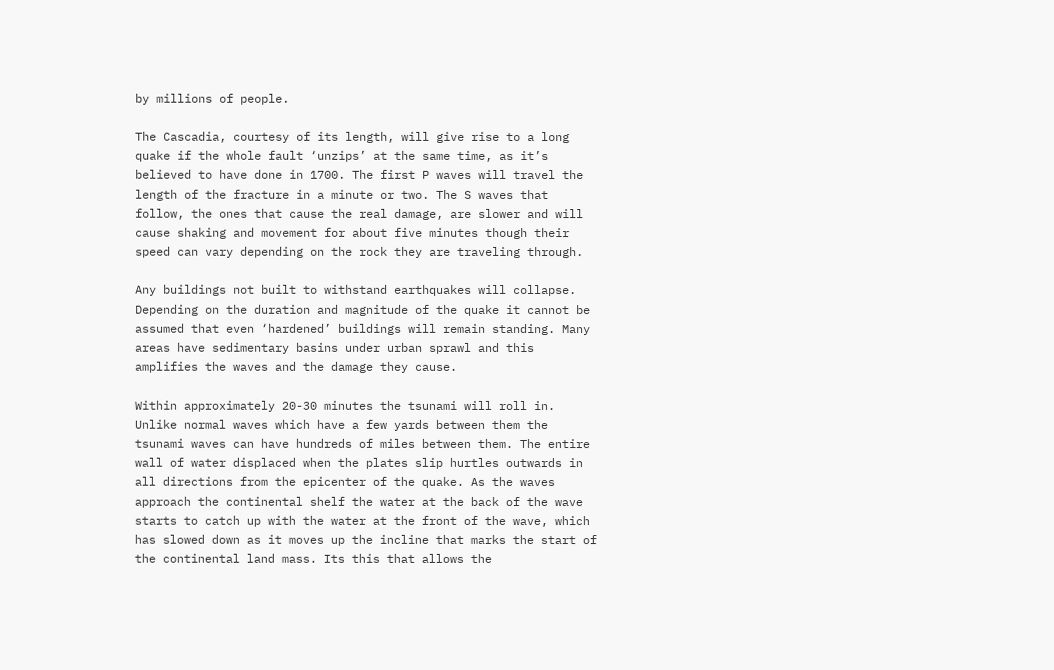by millions of people.

The Cascadia, courtesy of its length, will give rise to a long quake if the whole fault ‘unzips’ at the same time, as it’s believed to have done in 1700. The first P waves will travel the length of the fracture in a minute or two. The S waves that follow, the ones that cause the real damage, are slower and will cause shaking and movement for about five minutes though their speed can vary depending on the rock they are traveling through.

Any buildings not built to withstand earthquakes will collapse. Depending on the duration and magnitude of the quake it cannot be assumed that even ‘hardened’ buildings will remain standing. Many areas have sedimentary basins under urban sprawl and this amplifies the waves and the damage they cause.

Within approximately 20-30 minutes the tsunami will roll in. Unlike normal waves which have a few yards between them the tsunami waves can have hundreds of miles between them. The entire wall of water displaced when the plates slip hurtles outwards in all directions from the epicenter of the quake. As the waves approach the continental shelf the water at the back of the wave starts to catch up with the water at the front of the wave, which has slowed down as it moves up the incline that marks the start of the continental land mass. Its this that allows the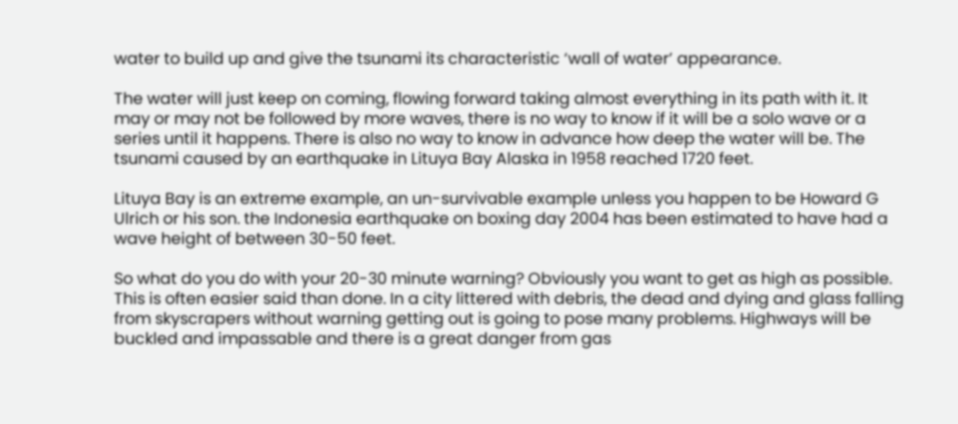water to build up and give the tsunami its characteristic ‘wall of water’ appearance.

The water will just keep on coming, flowing forward taking almost everything in its path with it. It may or may not be followed by more waves, there is no way to know if it will be a solo wave or a series until it happens. There is also no way to know in advance how deep the water will be. The tsunami caused by an earthquake in Lituya Bay Alaska in 1958 reached 1720 feet.

Lituya Bay is an extreme example, an un-survivable example unless you happen to be Howard G Ulrich or his son. the Indonesia earthquake on boxing day 2004 has been estimated to have had a wave height of between 30-50 feet.

So what do you do with your 20-30 minute warning? Obviously you want to get as high as possible. This is often easier said than done. In a city littered with debris, the dead and dying and glass falling from skyscrapers without warning getting out is going to pose many problems. Highways will be buckled and impassable and there is a great danger from gas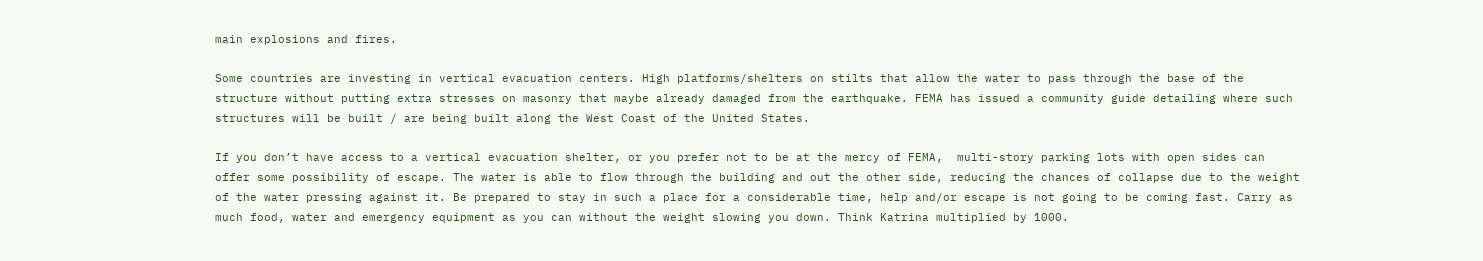main explosions and fires.

Some countries are investing in vertical evacuation centers. High platforms/shelters on stilts that allow the water to pass through the base of the structure without putting extra stresses on masonry that maybe already damaged from the earthquake. FEMA has issued a community guide detailing where such structures will be built / are being built along the West Coast of the United States.

If you don’t have access to a vertical evacuation shelter, or you prefer not to be at the mercy of FEMA,  multi-story parking lots with open sides can offer some possibility of escape. The water is able to flow through the building and out the other side, reducing the chances of collapse due to the weight of the water pressing against it. Be prepared to stay in such a place for a considerable time, help and/or escape is not going to be coming fast. Carry as much food, water and emergency equipment as you can without the weight slowing you down. Think Katrina multiplied by 1000.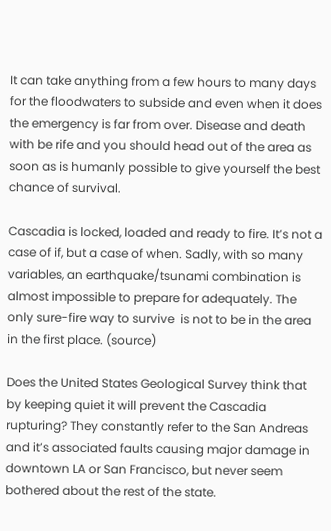It can take anything from a few hours to many days for the floodwaters to subside and even when it does the emergency is far from over. Disease and death with be rife and you should head out of the area as soon as is humanly possible to give yourself the best chance of survival.

Cascadia is locked, loaded and ready to fire. It’s not a case of if, but a case of when. Sadly, with so many variables, an earthquake/tsunami combination is almost impossible to prepare for adequately. The only sure-fire way to survive  is not to be in the area in the first place. (source)

Does the United States Geological Survey think that by keeping quiet it will prevent the Cascadia rupturing? They constantly refer to the San Andreas and it’s associated faults causing major damage in downtown LA or San Francisco, but never seem bothered about the rest of the state.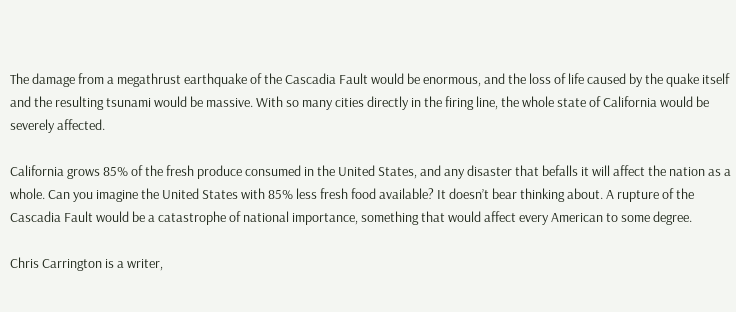The damage from a megathrust earthquake of the Cascadia Fault would be enormous, and the loss of life caused by the quake itself and the resulting tsunami would be massive. With so many cities directly in the firing line, the whole state of California would be severely affected.

California grows 85% of the fresh produce consumed in the United States, and any disaster that befalls it will affect the nation as a whole. Can you imagine the United States with 85% less fresh food available? It doesn’t bear thinking about. A rupture of the Cascadia Fault would be a catastrophe of national importance, something that would affect every American to some degree.

Chris Carrington is a writer,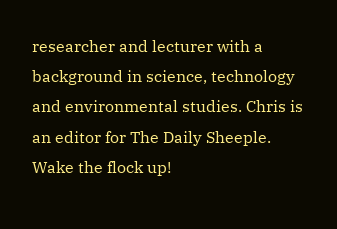researcher and lecturer with a background in science, technology and environmental studies. Chris is an editor for The Daily Sheeple. Wake the flock up!